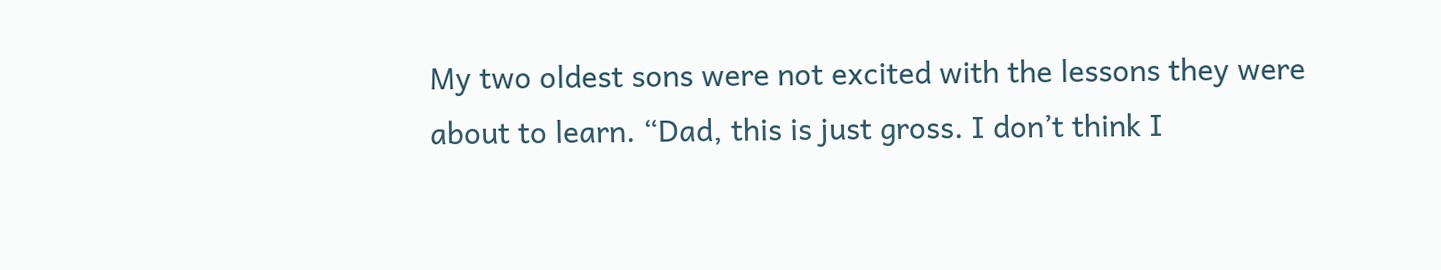My two oldest sons were not excited with the lessons they were about to learn. “Dad, this is just gross. I don’t think I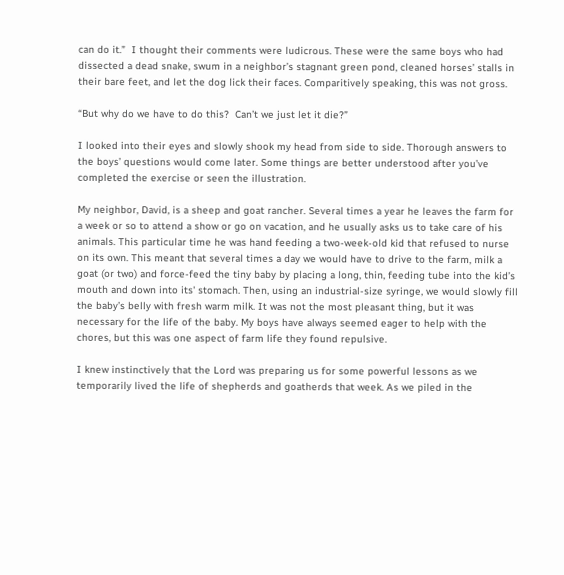can do it.”  I thought their comments were ludicrous. These were the same boys who had dissected a dead snake, swum in a neighbor’s stagnant green pond, cleaned horses’ stalls in their bare feet, and let the dog lick their faces. Comparitively speaking, this was not gross.

“But why do we have to do this?  Can’t we just let it die?”

I looked into their eyes and slowly shook my head from side to side. Thorough answers to the boys’ questions would come later. Some things are better understood after you’ve completed the exercise or seen the illustration.

My neighbor, David, is a sheep and goat rancher. Several times a year he leaves the farm for a week or so to attend a show or go on vacation, and he usually asks us to take care of his animals. This particular time he was hand feeding a two-week-old kid that refused to nurse on its own. This meant that several times a day we would have to drive to the farm, milk a goat (or two) and force-feed the tiny baby by placing a long, thin, feeding tube into the kid’s mouth and down into its' stomach. Then, using an industrial-size syringe, we would slowly fill the baby’s belly with fresh warm milk. It was not the most pleasant thing, but it was necessary for the life of the baby. My boys have always seemed eager to help with the chores, but this was one aspect of farm life they found repulsive.

I knew instinctively that the Lord was preparing us for some powerful lessons as we temporarily lived the life of shepherds and goatherds that week. As we piled in the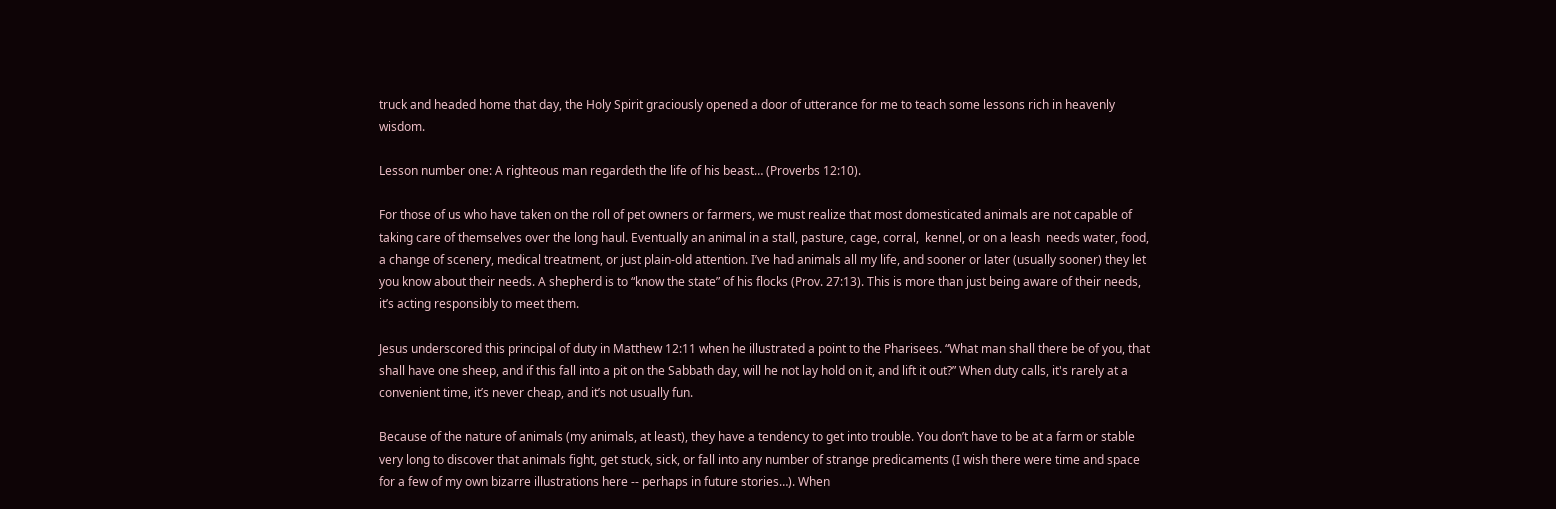truck and headed home that day, the Holy Spirit graciously opened a door of utterance for me to teach some lessons rich in heavenly wisdom.

Lesson number one: A righteous man regardeth the life of his beast… (Proverbs 12:10).

For those of us who have taken on the roll of pet owners or farmers, we must realize that most domesticated animals are not capable of taking care of themselves over the long haul. Eventually an animal in a stall, pasture, cage, corral,  kennel, or on a leash  needs water, food, a change of scenery, medical treatment, or just plain-old attention. I’ve had animals all my life, and sooner or later (usually sooner) they let you know about their needs. A shepherd is to “know the state” of his flocks (Prov. 27:13). This is more than just being aware of their needs, it’s acting responsibly to meet them.

Jesus underscored this principal of duty in Matthew 12:11 when he illustrated a point to the Pharisees. “What man shall there be of you, that shall have one sheep, and if this fall into a pit on the Sabbath day, will he not lay hold on it, and lift it out?” When duty calls, it's rarely at a convenient time, it’s never cheap, and it’s not usually fun.

Because of the nature of animals (my animals, at least), they have a tendency to get into trouble. You don’t have to be at a farm or stable very long to discover that animals fight, get stuck, sick, or fall into any number of strange predicaments (I wish there were time and space for a few of my own bizarre illustrations here -- perhaps in future stories…). When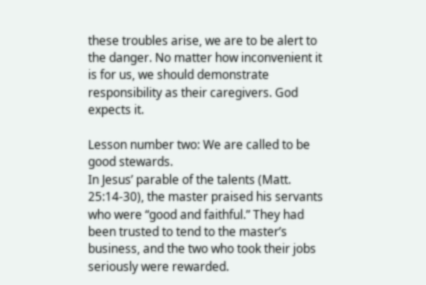these troubles arise, we are to be alert to the danger. No matter how inconvenient it is for us, we should demonstrate responsibility as their caregivers. God expects it.

Lesson number two: We are called to be good stewards.
In Jesus’ parable of the talents (Matt. 25:14-30), the master praised his servants who were “good and faithful.” They had been trusted to tend to the master’s business, and the two who took their jobs seriously were rewarded.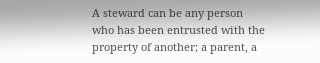A steward can be any person who has been entrusted with the property of another; a parent, a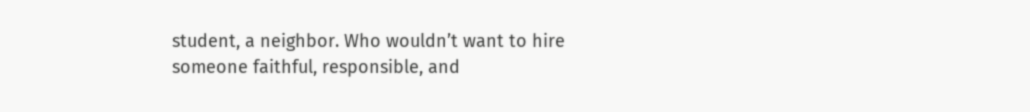student, a neighbor. Who wouldn’t want to hire someone faithful, responsible, and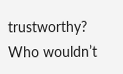trustworthy? Who wouldn’t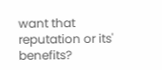want that reputation or its' benefits?